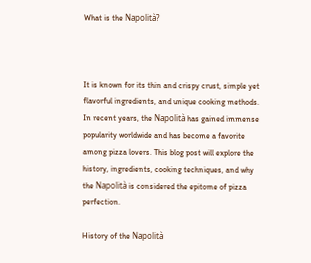What is the Napolità?



It is known for its thin and crispy crust, simple yet flavorful ingredients, and unique cooking methods. In recent years, the Napolità has gained immense popularity worldwide and has become a favorite among pizza lovers. This blog post will explore the history, ingredients, cooking techniques, and why the Napolità is considered the epitome of pizza perfection.

History of the Napolità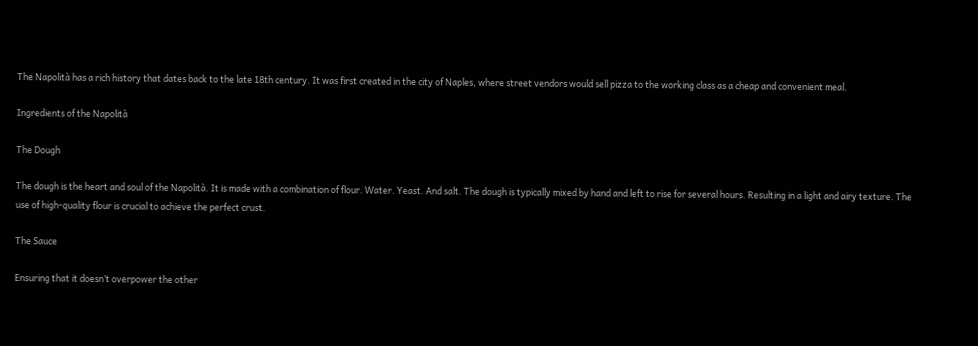The Napolità has a rich history that dates back to the late 18th century. It was first created in the city of Naples, where street vendors would sell pizza to the working class as a cheap and convenient meal.

Ingredients of the Napolità

The Dough

The dough is the heart and soul of the Napolità. It is made with a combination of flour. Water. Yeast. And salt. The dough is typically mixed by hand and left to rise for several hours. Resulting in a light and airy texture. The use of high-quality flour is crucial to achieve the perfect crust.

The Sauce

Ensuring that it doesn’t overpower the other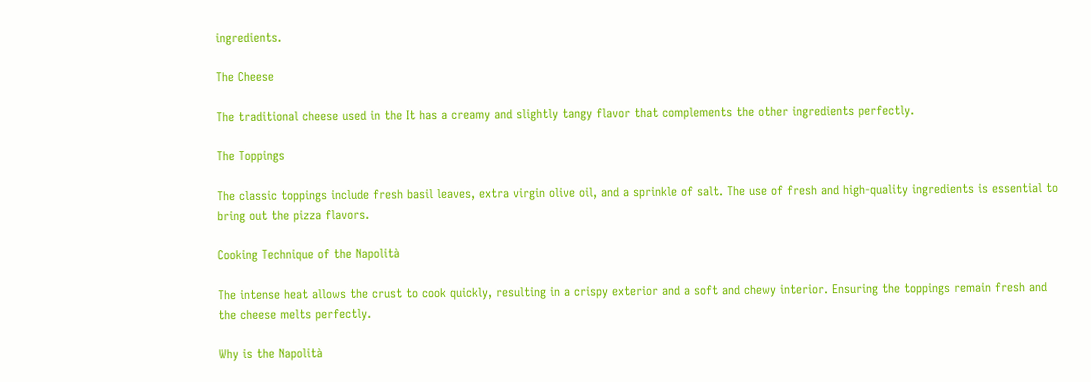ingredients.

The Cheese

The traditional cheese used in the It has a creamy and slightly tangy flavor that complements the other ingredients perfectly.

The Toppings

The classic toppings include fresh basil leaves, extra virgin olive oil, and a sprinkle of salt. The use of fresh and high-quality ingredients is essential to bring out the pizza flavors.

Cooking Technique of the Napolità

The intense heat allows the crust to cook quickly, resulting in a crispy exterior and a soft and chewy interior. Ensuring the toppings remain fresh and the cheese melts perfectly.

Why is the Napolità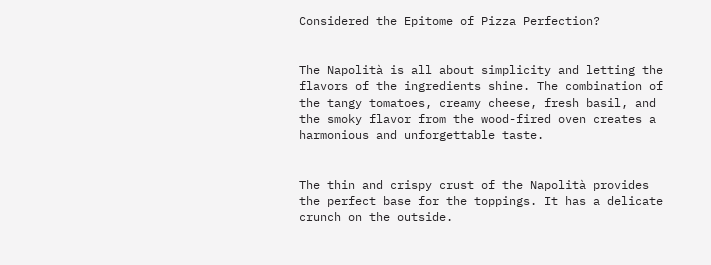Considered the Epitome of Pizza Perfection?


The Napolità is all about simplicity and letting the flavors of the ingredients shine. The combination of the tangy tomatoes, creamy cheese, fresh basil, and the smoky flavor from the wood-fired oven creates a harmonious and unforgettable taste.


The thin and crispy crust of the Napolità provides the perfect base for the toppings. It has a delicate crunch on the outside.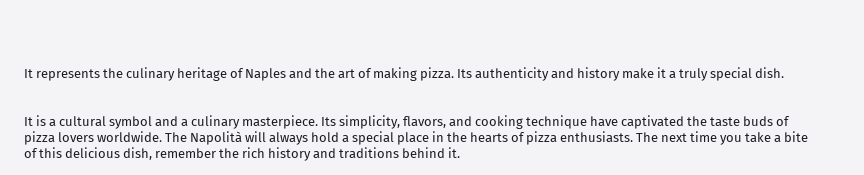It represents the culinary heritage of Naples and the art of making pizza. Its authenticity and history make it a truly special dish.


It is a cultural symbol and a culinary masterpiece. Its simplicity, flavors, and cooking technique have captivated the taste buds of pizza lovers worldwide. The Napolità will always hold a special place in the hearts of pizza enthusiasts. The next time you take a bite of this delicious dish, remember the rich history and traditions behind it.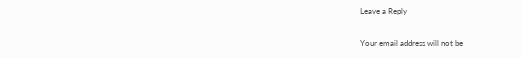Leave a Reply

Your email address will not be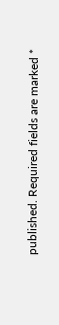published. Required fields are marked *